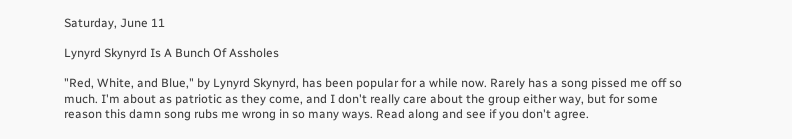Saturday, June 11

Lynyrd Skynyrd Is A Bunch Of Assholes

"Red, White, and Blue," by Lynyrd Skynyrd, has been popular for a while now. Rarely has a song pissed me off so much. I'm about as patriotic as they come, and I don't really care about the group either way, but for some reason this damn song rubs me wrong in so many ways. Read along and see if you don't agree.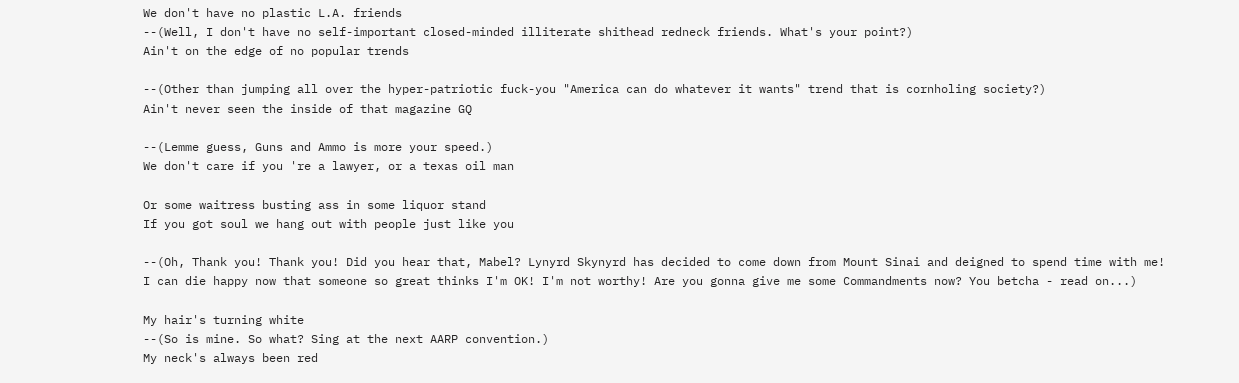We don't have no plastic L.A. friends
--(Well, I don't have no self-important closed-minded illiterate shithead redneck friends. What's your point?)
Ain't on the edge of no popular trends

--(Other than jumping all over the hyper-patriotic fuck-you "America can do whatever it wants" trend that is cornholing society?)
Ain't never seen the inside of that magazine GQ

--(Lemme guess, Guns and Ammo is more your speed.)
We don't care if you 're a lawyer, or a texas oil man

Or some waitress busting ass in some liquor stand
If you got soul we hang out with people just like you

--(Oh, Thank you! Thank you! Did you hear that, Mabel? Lynyrd Skynyrd has decided to come down from Mount Sinai and deigned to spend time with me! I can die happy now that someone so great thinks I'm OK! I'm not worthy! Are you gonna give me some Commandments now? You betcha - read on...)

My hair's turning white
--(So is mine. So what? Sing at the next AARP convention.)
My neck's always been red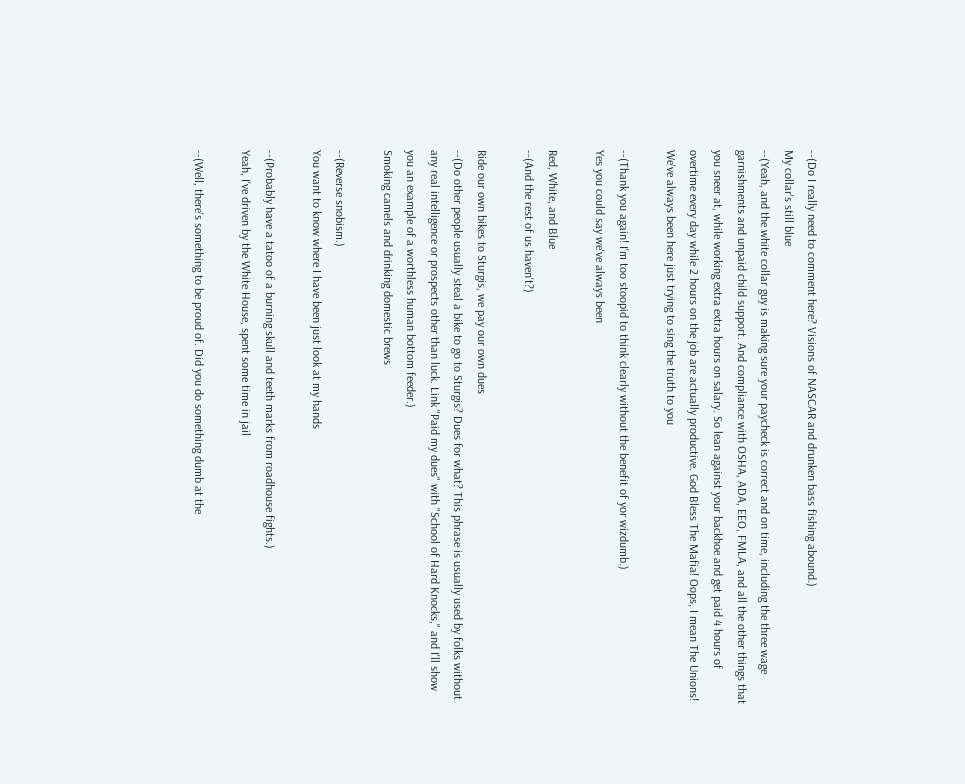--(Do I really need to comment here? Visions of NASCAR and drunken bass fishing abound.)
My collar's still blue
--(Yeah, and the white collar guy is making sure your paycheck is correct and on time, including the three wage garnishments and unpaid child support. And compliance with OSHA, ADA, EEO, FMLA, and all the other things that you sneer at, while working extra extra hours on salary. So lean against your backhoe and get paid 4 hours of overtime every day while 2 hours on the job are actually productive. God Bless The Mafia! Oops, I mean The Unions!
We've always been here just trying to sing the truth to you

--(Thank you again! I'm too stoopid to think clearly without the benefit of yor wizdumb.)
Yes you could say we've always been

Red, White, and Blue
--(And the rest of us haven't?)

Ride our own bikes to Sturgis, we pay our own dues
--(Do other people usually steal a bike to go to Sturgis? Dues for what? This phrase is usually used by folks without any real intelligence or prospects other than luck. Link "Paid my dues" with "School of Hard Knocks," and I'll show you an example of a worthless human bottom feeder.)
Smoking camels and drinking domestic brews

--(Reverse snobism.)
You want to know where I have been just look at my hands

--(Probably have a tatoo of a burning skull and teeth marks from roadhouse fights.)
Yeah, I've driven by the White House, spent some time in jail

--(Well, there's something to be proud of. Did you do something dumb at the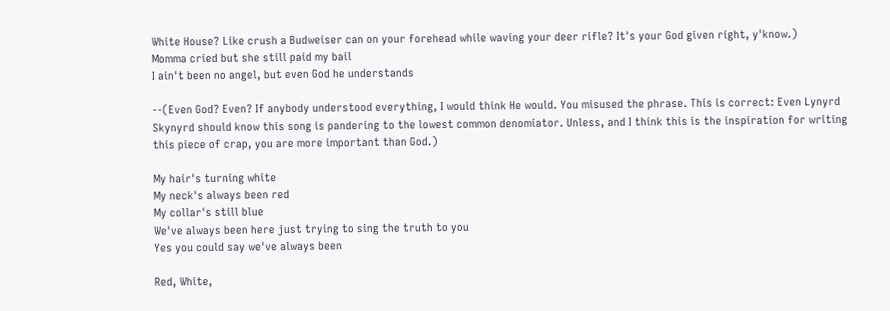White House? Like crush a Budweiser can on your forehead while waving your deer rifle? It's your God given right, y'know.)
Momma cried but she still paid my bail
I ain't been no angel, but even God he understands

--(Even God? Even? If anybody understood everything, I would think He would. You misused the phrase. This is correct: Even Lynyrd Skynyrd should know this song is pandering to the lowest common denomiator. Unless, and I think this is the inspiration for writing this piece of crap, you are more important than God.)

My hair's turning white
My neck's always been red
My collar's still blue
We've always been here just trying to sing the truth to you
Yes you could say we've always been

Red, White,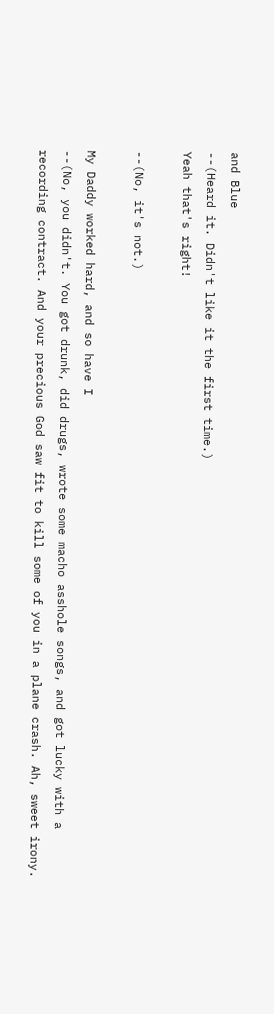and Blue
--(Heard it. Didn't like it the first time.)
Yeah that's right!

--(No, it's not.)

My Daddy worked hard, and so have I
--(No, you didn't. You got drunk, did drugs, wrote some macho asshole songs, and got lucky with a recording contract. And your precious God saw fit to kill some of you in a plane crash. Ah, sweet irony.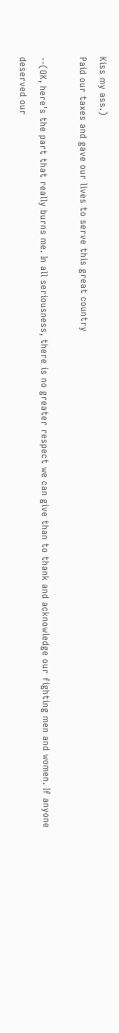Kiss my ass.)
Paid our taxes and gave our lives to serve this great country

--(OK, here's the part that really burns me. In all seriousness, there is no greater respect we can give than to thank and acknowledge our fighting men and women. If anyone deserved our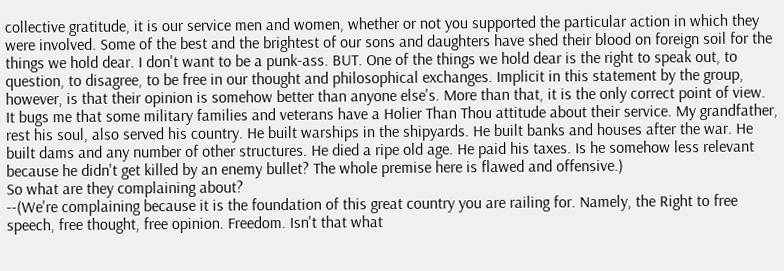collective gratitude, it is our service men and women, whether or not you supported the particular action in which they were involved. Some of the best and the brightest of our sons and daughters have shed their blood on foreign soil for the things we hold dear. I don't want to be a punk-ass. BUT. One of the things we hold dear is the right to speak out, to question, to disagree, to be free in our thought and philosophical exchanges. Implicit in this statement by the group, however, is that their opinion is somehow better than anyone else's. More than that, it is the only correct point of view. It bugs me that some military families and veterans have a Holier Than Thou attitude about their service. My grandfather, rest his soul, also served his country. He built warships in the shipyards. He built banks and houses after the war. He built dams and any number of other structures. He died a ripe old age. He paid his taxes. Is he somehow less relevant because he didn't get killed by an enemy bullet? The whole premise here is flawed and offensive.)
So what are they complaining about?
--(We're complaining because it is the foundation of this great country you are railing for. Namely, the Right to free speech, free thought, free opinion. Freedom. Isn't that what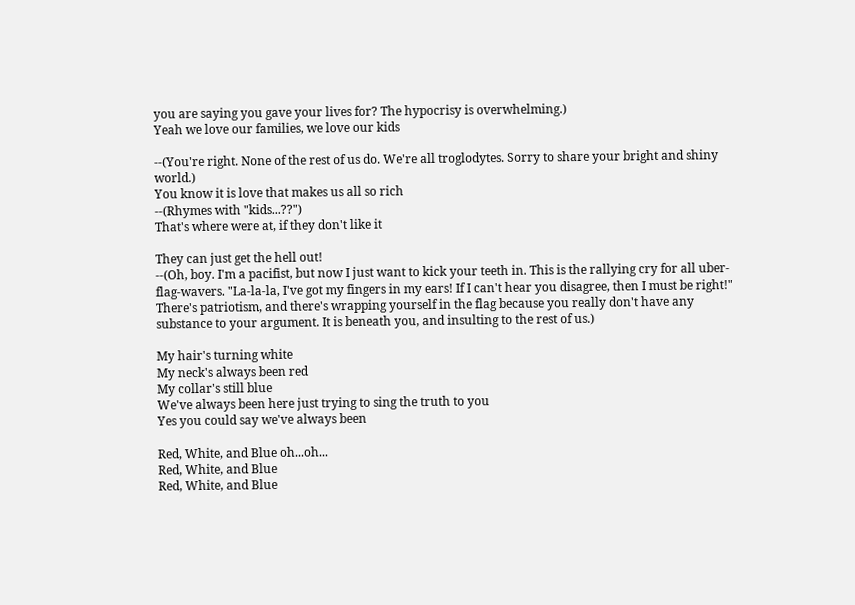you are saying you gave your lives for? The hypocrisy is overwhelming.)
Yeah we love our families, we love our kids

--(You're right. None of the rest of us do. We're all troglodytes. Sorry to share your bright and shiny world.)
You know it is love that makes us all so rich
--(Rhymes with "kids...??")
That's where were at, if they don't like it

They can just get the hell out!
--(Oh, boy. I'm a pacifist, but now I just want to kick your teeth in. This is the rallying cry for all uber-flag-wavers. "La-la-la, I've got my fingers in my ears! If I can't hear you disagree, then I must be right!" There's patriotism, and there's wrapping yourself in the flag because you really don't have any substance to your argument. It is beneath you, and insulting to the rest of us.)

My hair's turning white
My neck's always been red
My collar's still blue
We've always been here just trying to sing the truth to you
Yes you could say we've always been

Red, White, and Blue oh...oh...
Red, White, and Blue
Red, White, and Blue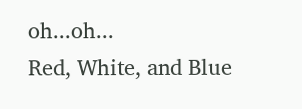oh...oh...
Red, White, and Blue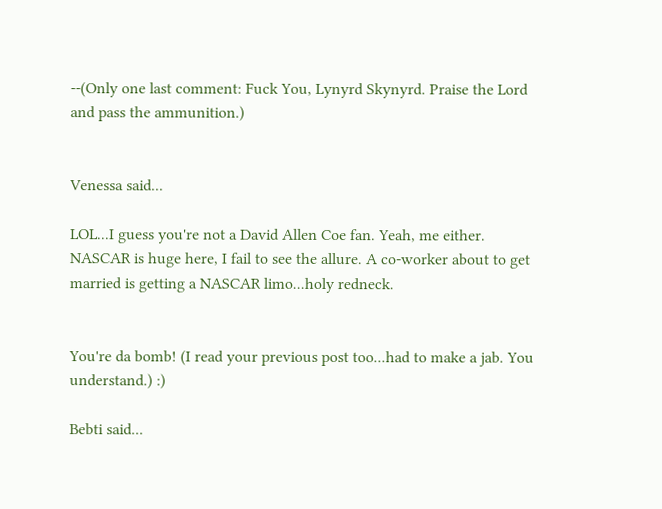--(Only one last comment: Fuck You, Lynyrd Skynyrd. Praise the Lord and pass the ammunition.)


Venessa said...

LOL...I guess you're not a David Allen Coe fan. Yeah, me either. NASCAR is huge here, I fail to see the allure. A co-worker about to get married is getting a NASCAR limo...holy redneck.


You're da bomb! (I read your previous post too...had to make a jab. You understand.) :)

Bebti said...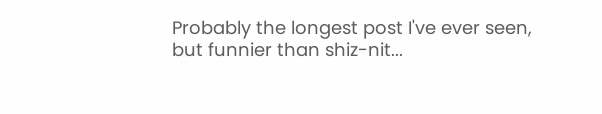Probably the longest post I've ever seen, but funnier than shiz-nit...